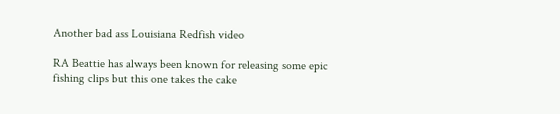Another bad ass Louisiana Redfish video

RA Beattie has always been known for releasing some epic fishing clips but this one takes the cake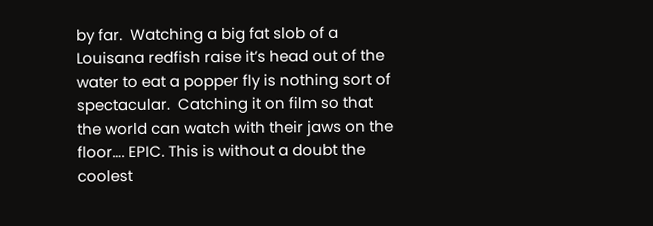by far.  Watching a big fat slob of a Louisana redfish raise it’s head out of the water to eat a popper fly is nothing sort of spectacular.  Catching it on film so that the world can watch with their jaws on the floor…. EPIC. This is without a doubt the coolest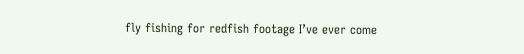fly fishing for redfish footage I’ve ever come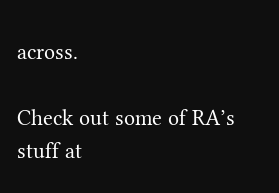across.

Check out some of RA’s stuff at